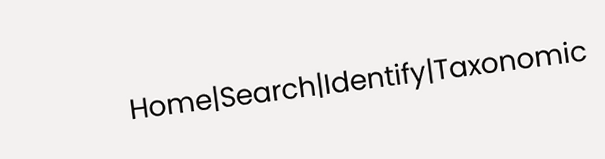Home|Search|Identify|Taxonomic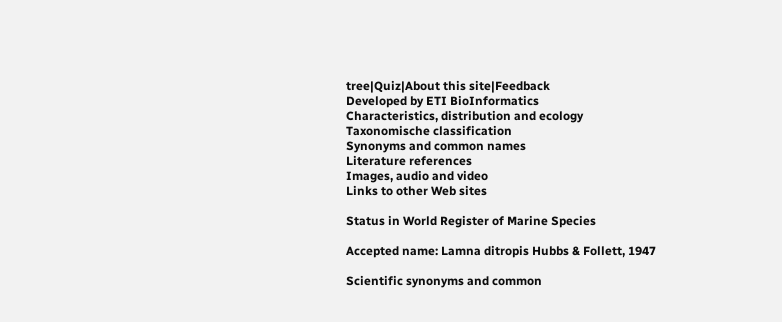tree|Quiz|About this site|Feedback
Developed by ETI BioInformatics
Characteristics, distribution and ecology
Taxonomische classification
Synonyms and common names
Literature references
Images, audio and video
Links to other Web sites

Status in World Register of Marine Species

Accepted name: Lamna ditropis Hubbs & Follett, 1947

Scientific synonyms and common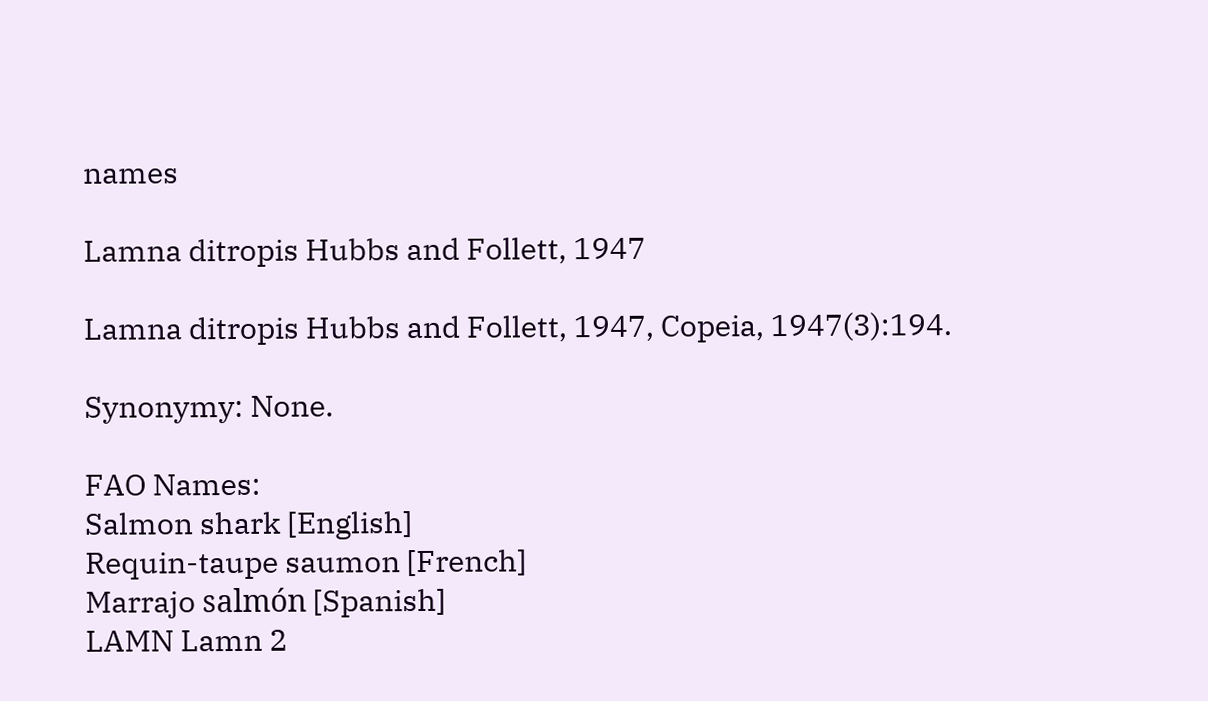names

Lamna ditropis Hubbs and Follett, 1947

Lamna ditropis Hubbs and Follett, 1947, Copeia, 1947(3):194.

Synonymy: None.

FAO Names:
Salmon shark [English]
Requin-taupe saumon [French]
Marrajo salmón [Spanish]
LAMN Lamn 2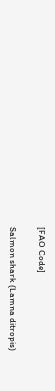[FAO Code]

Salmon shark (Lamna ditropis)